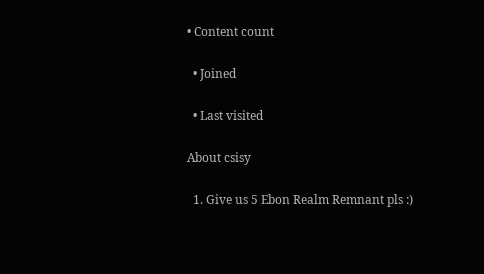• Content count

  • Joined

  • Last visited

About csisy

  1. Give us 5 Ebon Realm Remnant pls :)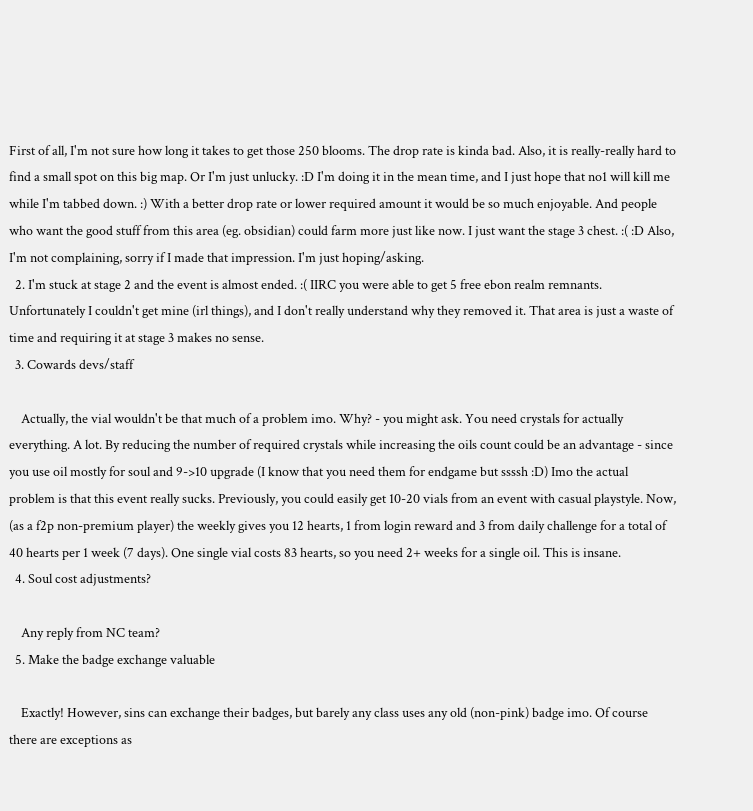First of all, I'm not sure how long it takes to get those 250 blooms. The drop rate is kinda bad. Also, it is really-really hard to find a small spot on this big map. Or I'm just unlucky. :D I'm doing it in the mean time, and I just hope that no1 will kill me while I'm tabbed down. :) With a better drop rate or lower required amount it would be so much enjoyable. And people who want the good stuff from this area (eg. obsidian) could farm more just like now. I just want the stage 3 chest. :( :D Also, I'm not complaining, sorry if I made that impression. I'm just hoping/asking.
  2. I'm stuck at stage 2 and the event is almost ended. :( IIRC you were able to get 5 free ebon realm remnants. Unfortunately I couldn't get mine (irl things), and I don't really understand why they removed it. That area is just a waste of time and requiring it at stage 3 makes no sense.
  3. Cowards devs/staff

    Actually, the vial wouldn't be that much of a problem imo. Why? - you might ask. You need crystals for actually everything. A lot. By reducing the number of required crystals while increasing the oils count could be an advantage - since you use oil mostly for soul and 9->10 upgrade (I know that you need them for endgame but ssssh :D) Imo the actual problem is that this event really sucks. Previously, you could easily get 10-20 vials from an event with casual playstyle. Now, (as a f2p non-premium player) the weekly gives you 12 hearts, 1 from login reward and 3 from daily challenge for a total of 40 hearts per 1 week (7 days). One single vial costs 83 hearts, so you need 2+ weeks for a single oil. This is insane.
  4. Soul cost adjustments?

    Any reply from NC team?
  5. Make the badge exchange valuable

    Exactly! However, sins can exchange their badges, but barely any class uses any old (non-pink) badge imo. Of course there are exceptions as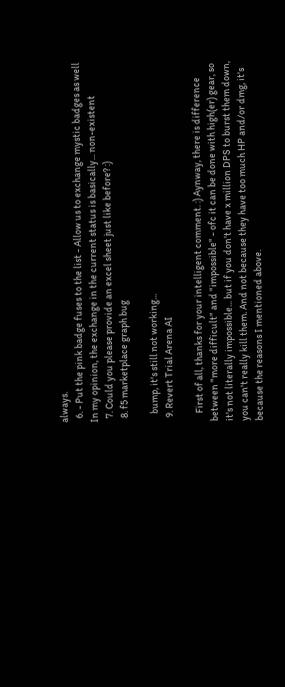always.
  6. - Put the pink badge fuses to the list - Allow us to exchange mystic badges as well In my opinion, the exchange in the current status is basically... non-existent
  7. Could you please provide an excel sheet just like before? :)
  8. f5 marketplace graph bug

    bump, it's still not working...
  9. Revert Trial Arena AI

    First of all, thanks for your intelligent comment. :) Aynway, there is difference between "more difficult" and "impossible" - ofc it can be done with high(er) gear, so it's not literally impossible... but if you don't have x million DPS to burst them down, you can't really kill them. And not because they have too much HP and/or dmg, it's because the reasons I mentioned above.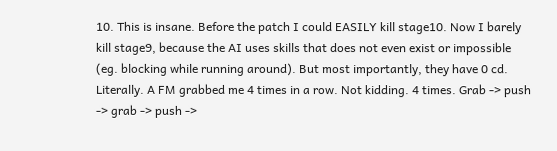10. This is insane. Before the patch I could EASILY kill stage10. Now I barely kill stage9, because the AI uses skills that does not even exist or impossible (eg. blocking while running around). But most importantly, they have 0 cd. Literally. A FM grabbed me 4 times in a row. Not kidding. 4 times. Grab -> push -> grab -> push ->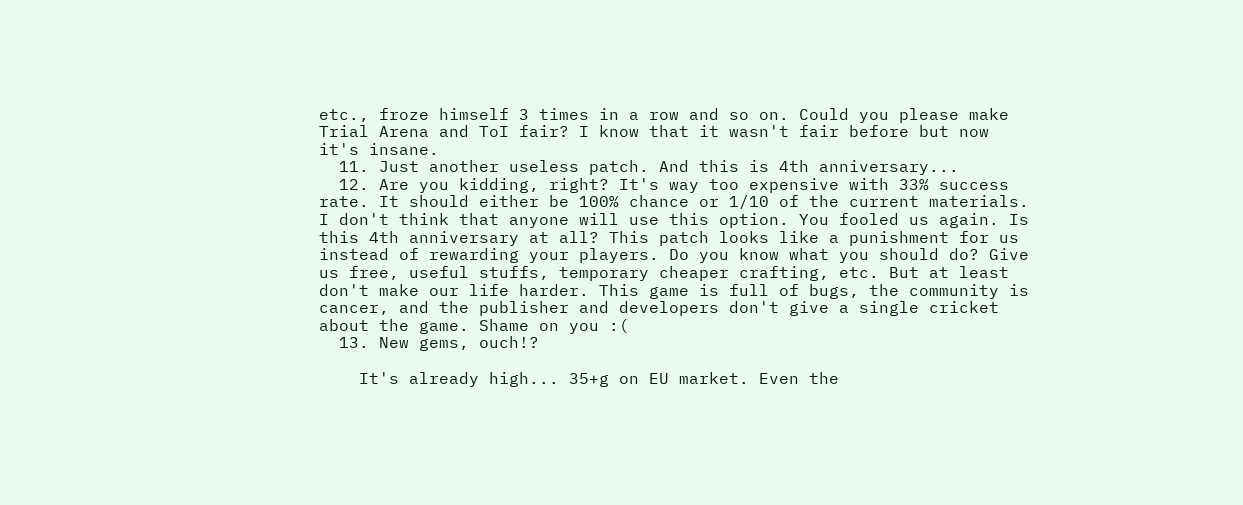etc., froze himself 3 times in a row and so on. Could you please make Trial Arena and ToI fair? I know that it wasn't fair before but now it's insane.
  11. Just another useless patch. And this is 4th anniversary...
  12. Are you kidding, right? It's way too expensive with 33% success rate. It should either be 100% chance or 1/10 of the current materials. I don't think that anyone will use this option. You fooled us again. Is this 4th anniversary at all? This patch looks like a punishment for us instead of rewarding your players. Do you know what you should do? Give us free, useful stuffs, temporary cheaper crafting, etc. But at least don't make our life harder. This game is full of bugs, the community is cancer, and the publisher and developers don't give a single cricket about the game. Shame on you :(
  13. New gems, ouch!?

    It's already high... 35+g on EU market. Even the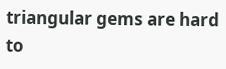triangular gems are hard to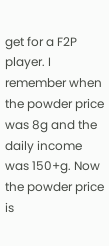get for a F2P player. I remember when the powder price was 8g and the daily income was 150+g. Now the powder price is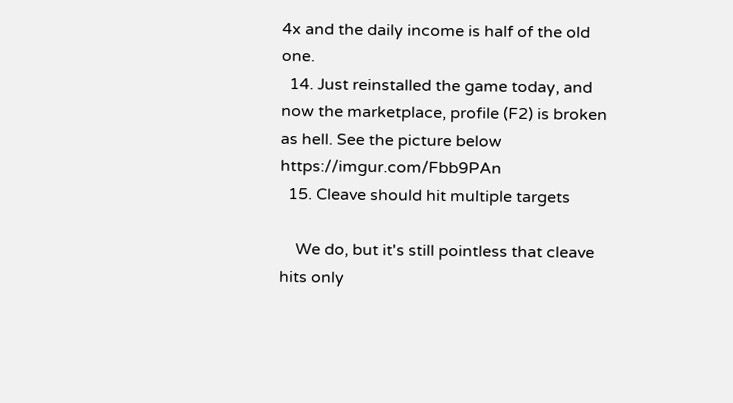4x and the daily income is half of the old one.
  14. Just reinstalled the game today, and now the marketplace, profile (F2) is broken as hell. See the picture below https://imgur.com/Fbb9PAn
  15. Cleave should hit multiple targets

    We do, but it's still pointless that cleave hits only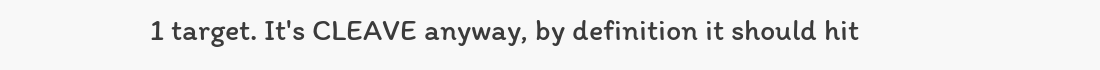1 target. It's CLEAVE anyway, by definition it should hit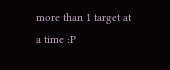more than 1 target at a time :P